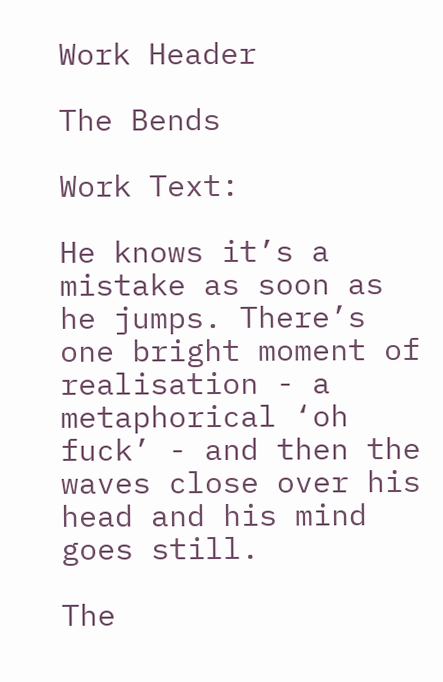Work Header

The Bends

Work Text:

He knows it’s a mistake as soon as he jumps. There’s one bright moment of realisation - a metaphorical ‘oh fuck’ - and then the waves close over his head and his mind goes still.

The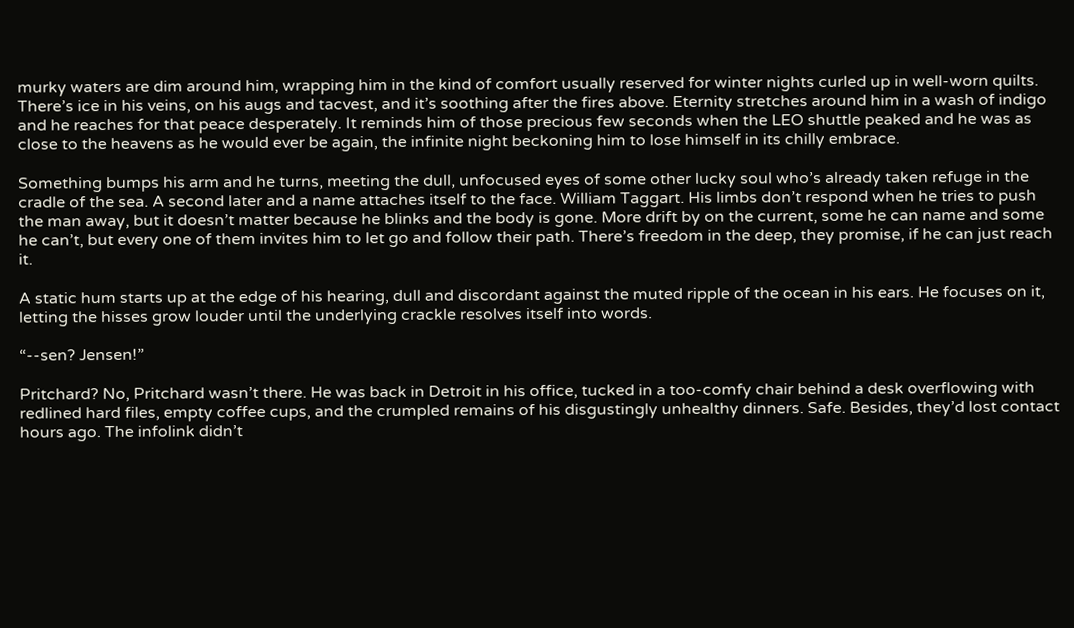murky waters are dim around him, wrapping him in the kind of comfort usually reserved for winter nights curled up in well-worn quilts. There’s ice in his veins, on his augs and tacvest, and it’s soothing after the fires above. Eternity stretches around him in a wash of indigo and he reaches for that peace desperately. It reminds him of those precious few seconds when the LEO shuttle peaked and he was as close to the heavens as he would ever be again, the infinite night beckoning him to lose himself in its chilly embrace.

Something bumps his arm and he turns, meeting the dull, unfocused eyes of some other lucky soul who’s already taken refuge in the cradle of the sea. A second later and a name attaches itself to the face. William Taggart. His limbs don’t respond when he tries to push the man away, but it doesn’t matter because he blinks and the body is gone. More drift by on the current, some he can name and some he can’t, but every one of them invites him to let go and follow their path. There’s freedom in the deep, they promise, if he can just reach it.

A static hum starts up at the edge of his hearing, dull and discordant against the muted ripple of the ocean in his ears. He focuses on it, letting the hisses grow louder until the underlying crackle resolves itself into words.

“--sen? Jensen!”

Pritchard? No, Pritchard wasn’t there. He was back in Detroit in his office, tucked in a too-comfy chair behind a desk overflowing with redlined hard files, empty coffee cups, and the crumpled remains of his disgustingly unhealthy dinners. Safe. Besides, they’d lost contact hours ago. The infolink didn’t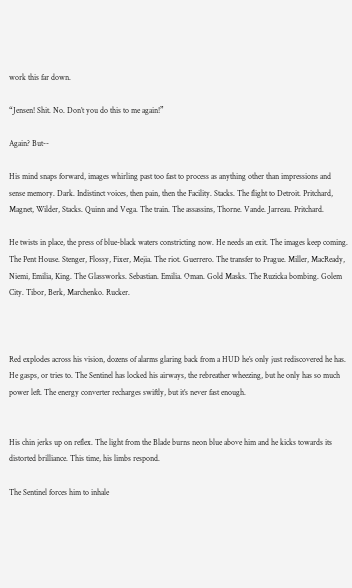work this far down.

“Jensen! Shit. No. Don’t you do this to me again!”

Again? But--

His mind snaps forward, images whirling past too fast to process as anything other than impressions and sense memory. Dark. Indistinct voices, then pain, then the Facility. Stacks. The flight to Detroit. Pritchard, Magnet, Wilder, Stacks. Quinn and Vega. The train. The assassins, Thorne. Vande. Jarreau. Pritchard.

He twists in place, the press of blue-black waters constricting now. He needs an exit. The images keep coming. The Pent House. Stenger, Flossy, Fixer, Mejia. The riot. Guerrero. The transfer to Prague. Miller, MacReady, Niemi, Emilia, King. The Glassworks. Sebastian. Emilia. Oman. Gold Masks. The Ruzicka bombing. Golem City. Tibor, Berk, Marchenko. Rucker.



Red explodes across his vision, dozens of alarms glaring back from a HUD he’s only just rediscovered he has. He gasps, or tries to. The Sentinel has locked his airways, the rebreather wheezing, but he only has so much power left. The energy converter recharges swiftly, but it’s never fast enough.


His chin jerks up on reflex. The light from the Blade burns neon blue above him and he kicks towards its distorted brilliance. This time, his limbs respond.

The Sentinel forces him to inhale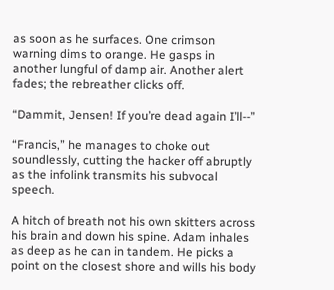as soon as he surfaces. One crimson warning dims to orange. He gasps in another lungful of damp air. Another alert fades; the rebreather clicks off.

“Dammit, Jensen! If you’re dead again I’ll--”

“Francis,” he manages to choke out soundlessly, cutting the hacker off abruptly as the infolink transmits his subvocal speech.

A hitch of breath not his own skitters across his brain and down his spine. Adam inhales as deep as he can in tandem. He picks a point on the closest shore and wills his body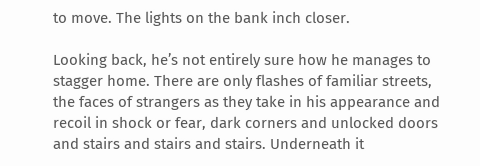to move. The lights on the bank inch closer.

Looking back, he’s not entirely sure how he manages to stagger home. There are only flashes of familiar streets, the faces of strangers as they take in his appearance and recoil in shock or fear, dark corners and unlocked doors and stairs and stairs and stairs. Underneath it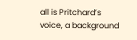all is Pritchard’s voice, a background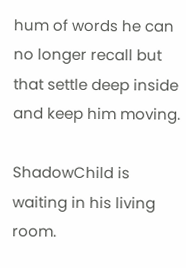hum of words he can no longer recall but that settle deep inside and keep him moving.

ShadowChild is waiting in his living room.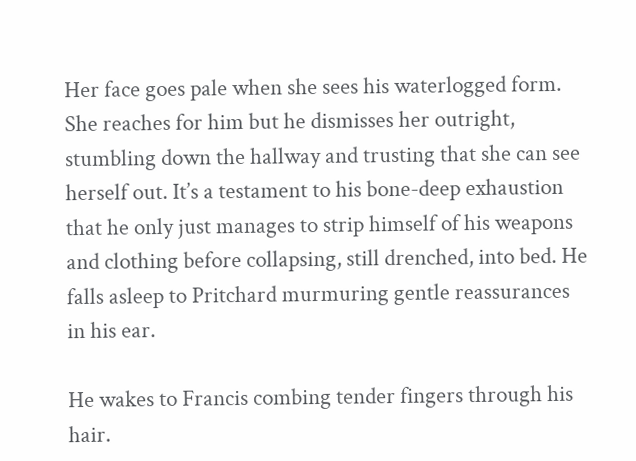Her face goes pale when she sees his waterlogged form. She reaches for him but he dismisses her outright, stumbling down the hallway and trusting that she can see herself out. It’s a testament to his bone-deep exhaustion that he only just manages to strip himself of his weapons and clothing before collapsing, still drenched, into bed. He falls asleep to Pritchard murmuring gentle reassurances in his ear.

He wakes to Francis combing tender fingers through his hair.